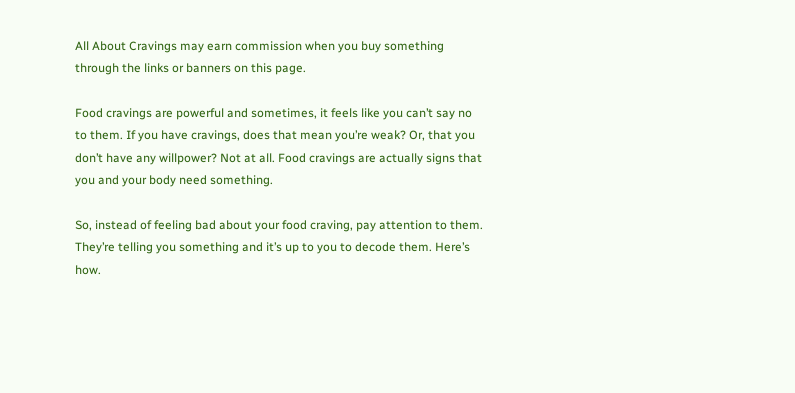All About Cravings may earn commission when you buy something through the links or banners on this page.

Food cravings are powerful and sometimes, it feels like you can’t say no to them. If you have cravings, does that mean you’re weak? Or, that you don’t have any willpower? Not at all. Food cravings are actually signs that you and your body need something.

So, instead of feeling bad about your food craving, pay attention to them. They’re telling you something and it’s up to you to decode them. Here’s how.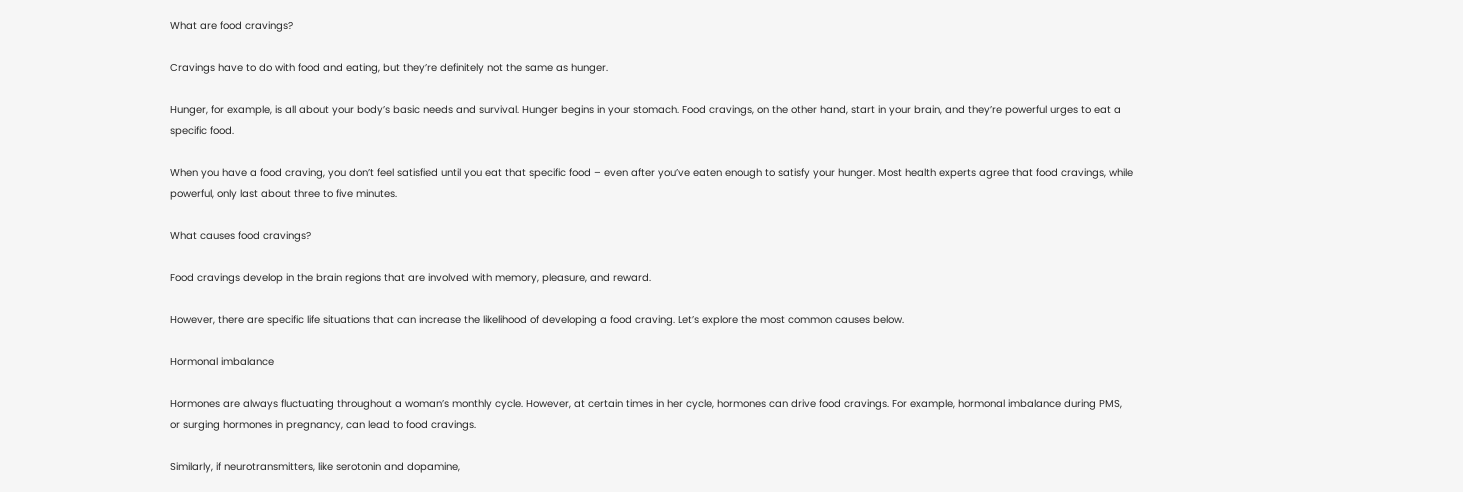What are food cravings?

Cravings have to do with food and eating, but they’re definitely not the same as hunger.

Hunger, for example, is all about your body’s basic needs and survival. Hunger begins in your stomach. Food cravings, on the other hand, start in your brain, and they’re powerful urges to eat a specific food.

When you have a food craving, you don’t feel satisfied until you eat that specific food – even after you’ve eaten enough to satisfy your hunger. Most health experts agree that food cravings, while powerful, only last about three to five minutes.

What causes food cravings?

Food cravings develop in the brain regions that are involved with memory, pleasure, and reward.

However, there are specific life situations that can increase the likelihood of developing a food craving. Let’s explore the most common causes below.

Hormonal imbalance

Hormones are always fluctuating throughout a woman’s monthly cycle. However, at certain times in her cycle, hormones can drive food cravings. For example, hormonal imbalance during PMS, or surging hormones in pregnancy, can lead to food cravings.

Similarly, if neurotransmitters, like serotonin and dopamine,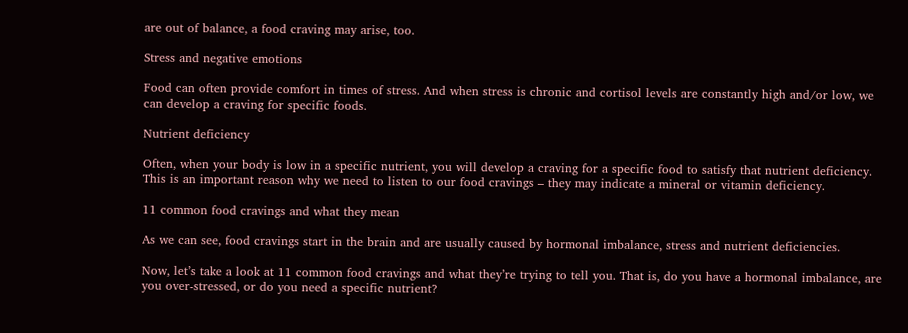are out of balance, a food craving may arise, too.

Stress and negative emotions

Food can often provide comfort in times of stress. And when stress is chronic and cortisol levels are constantly high and/or low, we can develop a craving for specific foods.

Nutrient deficiency

Often, when your body is low in a specific nutrient, you will develop a craving for a specific food to satisfy that nutrient deficiency. This is an important reason why we need to listen to our food cravings – they may indicate a mineral or vitamin deficiency.

11 common food cravings and what they mean

As we can see, food cravings start in the brain and are usually caused by hormonal imbalance, stress and nutrient deficiencies.

Now, let’s take a look at 11 common food cravings and what they’re trying to tell you. That is, do you have a hormonal imbalance, are you over-stressed, or do you need a specific nutrient?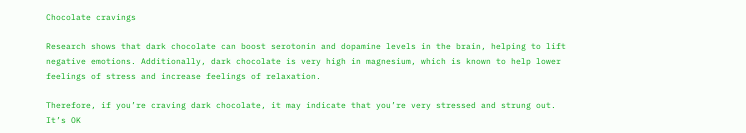Chocolate cravings

Research shows that dark chocolate can boost serotonin and dopamine levels in the brain, helping to lift negative emotions. Additionally, dark chocolate is very high in magnesium, which is known to help lower feelings of stress and increase feelings of relaxation.

Therefore, if you’re craving dark chocolate, it may indicate that you’re very stressed and strung out. It’s OK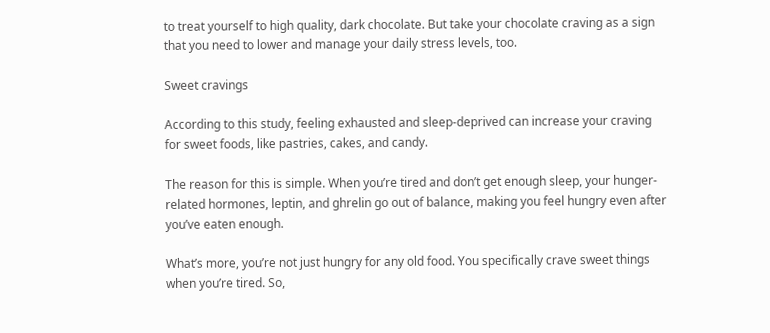to treat yourself to high quality, dark chocolate. But take your chocolate craving as a sign that you need to lower and manage your daily stress levels, too.

Sweet cravings

According to this study, feeling exhausted and sleep-deprived can increase your craving for sweet foods, like pastries, cakes, and candy.

The reason for this is simple. When you’re tired and don’t get enough sleep, your hunger-related hormones, leptin, and ghrelin go out of balance, making you feel hungry even after you’ve eaten enough.

What’s more, you’re not just hungry for any old food. You specifically crave sweet things when you’re tired. So,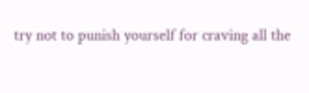try not to punish yourself for craving all the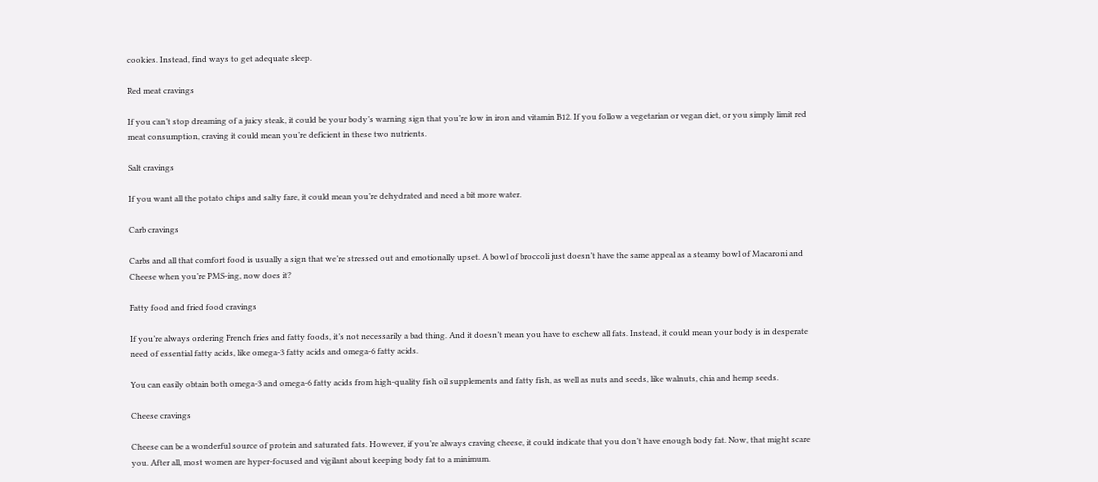cookies. Instead, find ways to get adequate sleep.

Red meat cravings

If you can’t stop dreaming of a juicy steak, it could be your body’s warning sign that you’re low in iron and vitamin B12. If you follow a vegetarian or vegan diet, or you simply limit red meat consumption, craving it could mean you’re deficient in these two nutrients.

Salt cravings

If you want all the potato chips and salty fare, it could mean you’re dehydrated and need a bit more water.

Carb cravings

Carbs and all that comfort food is usually a sign that we’re stressed out and emotionally upset. A bowl of broccoli just doesn’t have the same appeal as a steamy bowl of Macaroni and Cheese when you’re PMS-ing, now does it?

Fatty food and fried food cravings

If you’re always ordering French fries and fatty foods, it’s not necessarily a bad thing. And it doesn’t mean you have to eschew all fats. Instead, it could mean your body is in desperate need of essential fatty acids, like omega-3 fatty acids and omega-6 fatty acids.

You can easily obtain both omega-3 and omega-6 fatty acids from high-quality fish oil supplements and fatty fish, as well as nuts and seeds, like walnuts, chia and hemp seeds.

Cheese cravings

Cheese can be a wonderful source of protein and saturated fats. However, if you’re always craving cheese, it could indicate that you don’t have enough body fat. Now, that might scare you. After all, most women are hyper-focused and vigilant about keeping body fat to a minimum.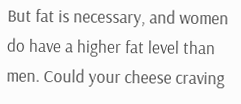But fat is necessary, and women do have a higher fat level than men. Could your cheese craving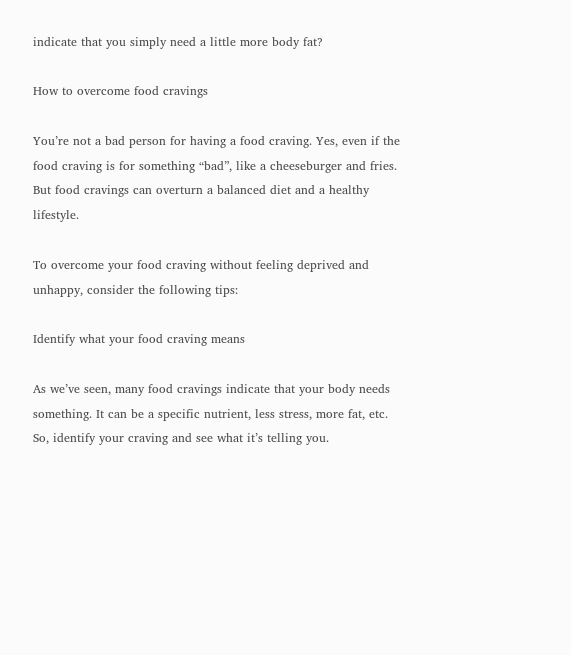indicate that you simply need a little more body fat?

How to overcome food cravings

You’re not a bad person for having a food craving. Yes, even if the food craving is for something “bad”, like a cheeseburger and fries. But food cravings can overturn a balanced diet and a healthy lifestyle.

To overcome your food craving without feeling deprived and unhappy, consider the following tips:

Identify what your food craving means

As we’ve seen, many food cravings indicate that your body needs something. It can be a specific nutrient, less stress, more fat, etc. So, identify your craving and see what it’s telling you.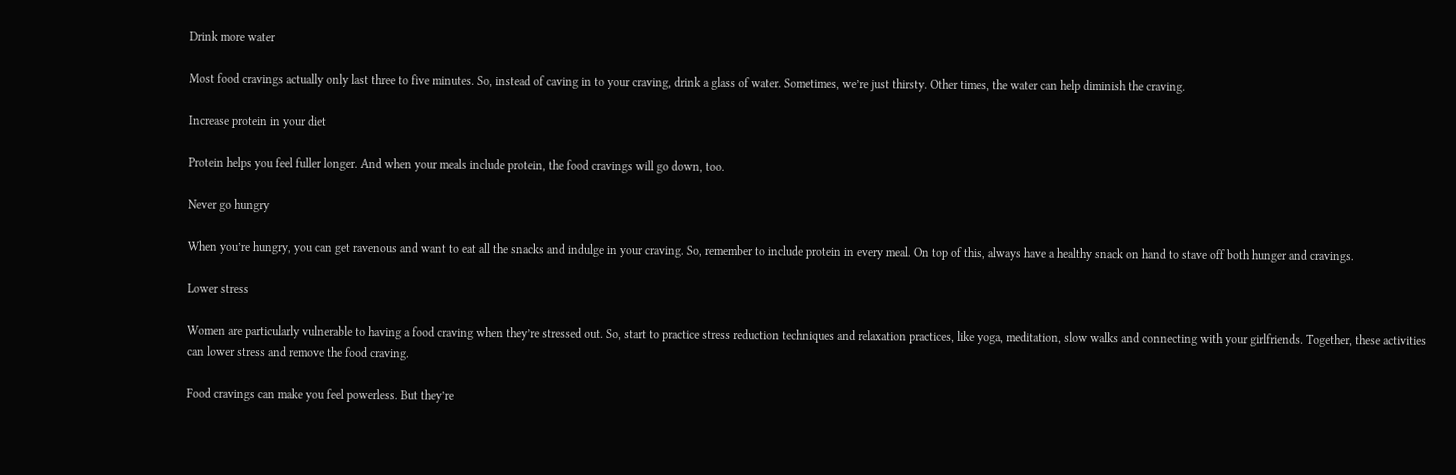Drink more water

Most food cravings actually only last three to five minutes. So, instead of caving in to your craving, drink a glass of water. Sometimes, we’re just thirsty. Other times, the water can help diminish the craving.

Increase protein in your diet

Protein helps you feel fuller longer. And when your meals include protein, the food cravings will go down, too.

Never go hungry

When you’re hungry, you can get ravenous and want to eat all the snacks and indulge in your craving. So, remember to include protein in every meal. On top of this, always have a healthy snack on hand to stave off both hunger and cravings.

Lower stress

Women are particularly vulnerable to having a food craving when they’re stressed out. So, start to practice stress reduction techniques and relaxation practices, like yoga, meditation, slow walks and connecting with your girlfriends. Together, these activities can lower stress and remove the food craving.

Food cravings can make you feel powerless. But they’re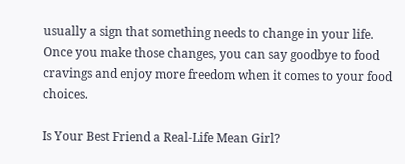usually a sign that something needs to change in your life. Once you make those changes, you can say goodbye to food cravings and enjoy more freedom when it comes to your food choices.

Is Your Best Friend a Real-Life Mean Girl?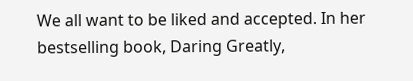We all want to be liked and accepted. In her bestselling book, Daring Greatly,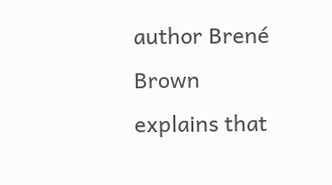author Brené Brown explains that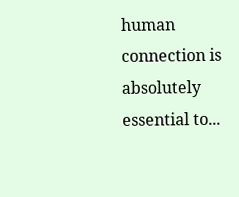human connection is absolutely essential to...